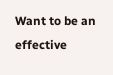Want to be an effective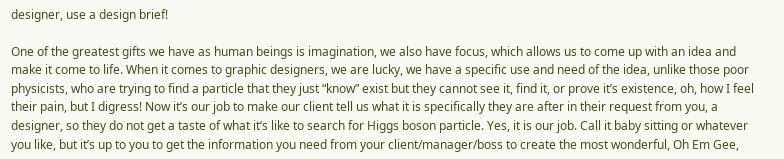designer, use a design brief!

One of the greatest gifts we have as human beings is imagination, we also have focus, which allows us to come up with an idea and make it come to life. When it comes to graphic designers, we are lucky, we have a specific use and need of the idea, unlike those poor physicists, who are trying to find a particle that they just “know” exist but they cannot see it, find it, or prove it’s existence, oh, how I feel their pain, but I digress! Now it’s our job to make our client tell us what it is specifically they are after in their request from you, a designer, so they do not get a taste of what it’s like to search for Higgs boson particle. Yes, it is our job. Call it baby sitting or whatever you like, but it’s up to you to get the information you need from your client/manager/boss to create the most wonderful, Oh Em Gee,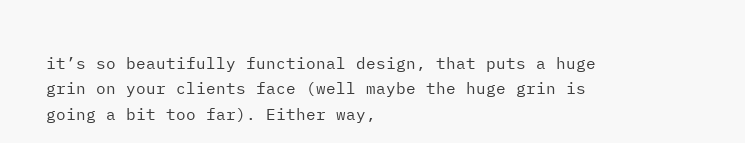it’s so beautifully functional design, that puts a huge grin on your clients face (well maybe the huge grin is going a bit too far). Either way,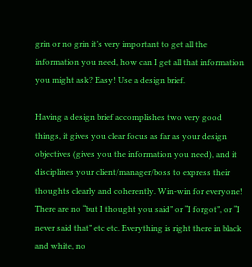grin or no grin it’s very important to get all the information you need, how can I get all that information you might ask? Easy! Use a design brief.

Having a design brief accomplishes two very good things, it gives you clear focus as far as your design objectives (gives you the information you need), and it disciplines your client/manager/boss to express their thoughts clearly and coherently. Win-win for everyone! There are no “but I thought you said” or “I forgot”, or “I never said that” etc etc. Everything is right there in black and white, no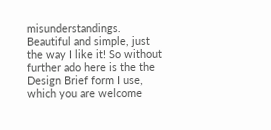misunderstandings. Beautiful and simple, just the way I like it! So without further ado here is the the Design Brief form I use, which you are welcome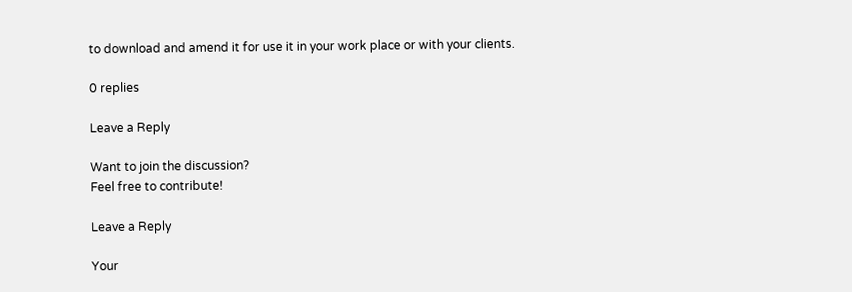to download and amend it for use it in your work place or with your clients.

0 replies

Leave a Reply

Want to join the discussion?
Feel free to contribute!

Leave a Reply

Your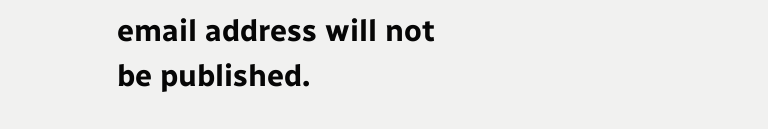email address will not be published.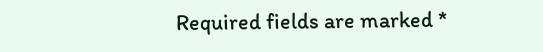Required fields are marked *